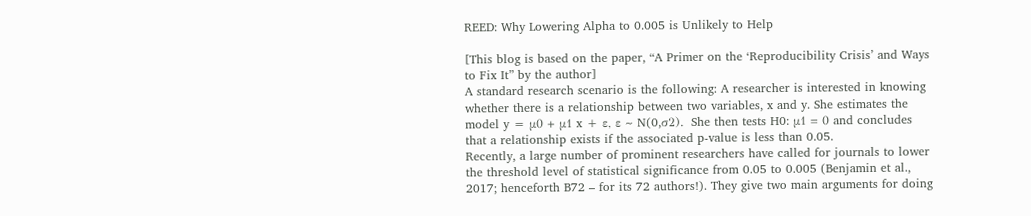REED: Why Lowering Alpha to 0.005 is Unlikely to Help

[This blog is based on the paper, “A Primer on the ‘Reproducibility Crisis’ and Ways to Fix It” by the author]
A standard research scenario is the following: A researcher is interested in knowing whether there is a relationship between two variables, x and y. She estimates the model y = μ0 + μ1 x + ε, ε ~ N(0,σ2).  She then tests H0: μ1 = 0 and concludes that a relationship exists if the associated p-value is less than 0.05.
Recently, a large number of prominent researchers have called for journals to lower the threshold level of statistical significance from 0.05 to 0.005 (Benjamin et al., 2017; henceforth B72 – for its 72 authors!). They give two main arguments for doing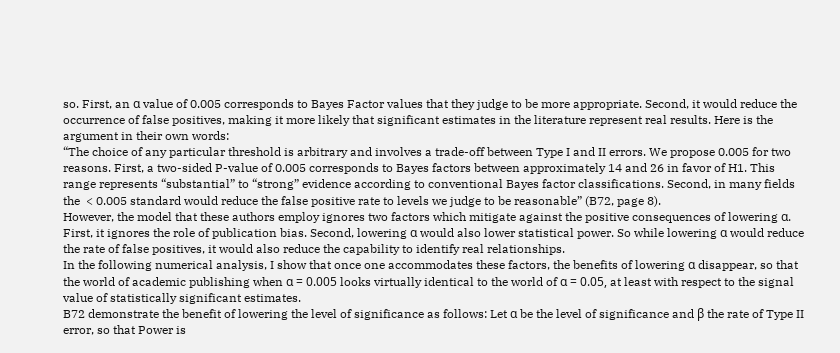so. First, an α value of 0.005 corresponds to Bayes Factor values that they judge to be more appropriate. Second, it would reduce the occurrence of false positives, making it more likely that significant estimates in the literature represent real results. Here is the argument in their own words:
“The choice of any particular threshold is arbitrary and involves a trade-off between Type I and II errors. We propose 0.005 for two reasons. First, a two-sided P-value of 0.005 corresponds to Bayes factors between approximately 14 and 26 in favor of H1. This range represents “substantial” to “strong” evidence according to conventional Bayes factor classifications. Second, in many fields the  < 0.005 standard would reduce the false positive rate to levels we judge to be reasonable” (B72, page 8).
However, the model that these authors employ ignores two factors which mitigate against the positive consequences of lowering α. First, it ignores the role of publication bias. Second, lowering α would also lower statistical power. So while lowering α would reduce the rate of false positives, it would also reduce the capability to identify real relationships.
In the following numerical analysis, I show that once one accommodates these factors, the benefits of lowering α disappear, so that the world of academic publishing when α = 0.005 looks virtually identical to the world of α = 0.05, at least with respect to the signal value of statistically significant estimates.
B72 demonstrate the benefit of lowering the level of significance as follows: Let α be the level of significance and β the rate of Type II error, so that Power is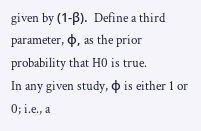given by (1-β).  Define a third parameter, ϕ, as the prior probability that H0 is true.
In any given study, ϕ is either 1 or 0; i.e., a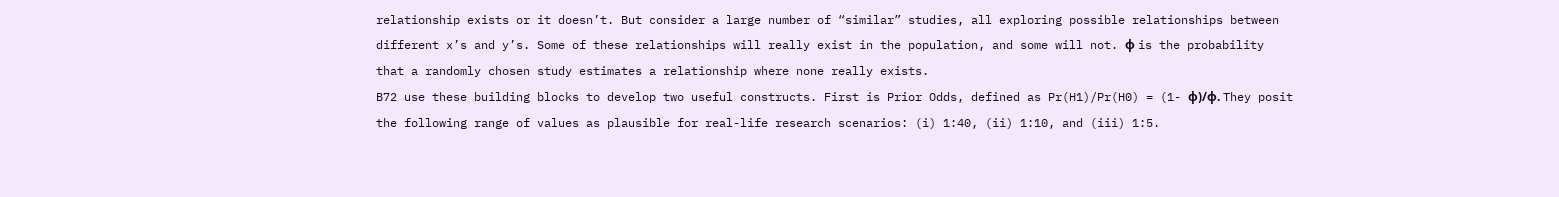relationship exists or it doesn’t. But consider a large number of “similar” studies, all exploring possible relationships between different x’s and y’s. Some of these relationships will really exist in the population, and some will not. ϕ is the probability that a randomly chosen study estimates a relationship where none really exists.
B72 use these building blocks to develop two useful constructs. First is Prior Odds, defined as Pr(H1)/Pr(H0) = (1- ϕ)/ϕ. They posit the following range of values as plausible for real-life research scenarios: (i) 1:40, (ii) 1:10, and (iii) 1:5.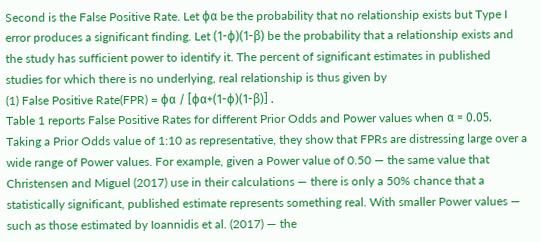Second is the False Positive Rate. Let ϕα be the probability that no relationship exists but Type I error produces a significant finding. Let (1-ϕ)(1-β) be the probability that a relationship exists and the study has sufficient power to identify it. The percent of significant estimates in published studies for which there is no underlying, real relationship is thus given by
(1) False Positive Rate(FPR) = ϕα / [ϕα+(1-ϕ)(1-β)] .
Table 1 reports False Positive Rates for different Prior Odds and Power values when α = 0.05. Taking a Prior Odds value of 1:10 as representative, they show that FPRs are distressing large over a wide range of Power values. For example, given a Power value of 0.50 — the same value that Christensen and Miguel (2017) use in their calculations — there is only a 50% chance that a statistically significant, published estimate represents something real. With smaller Power values — such as those estimated by Ioannidis et al. (2017) — the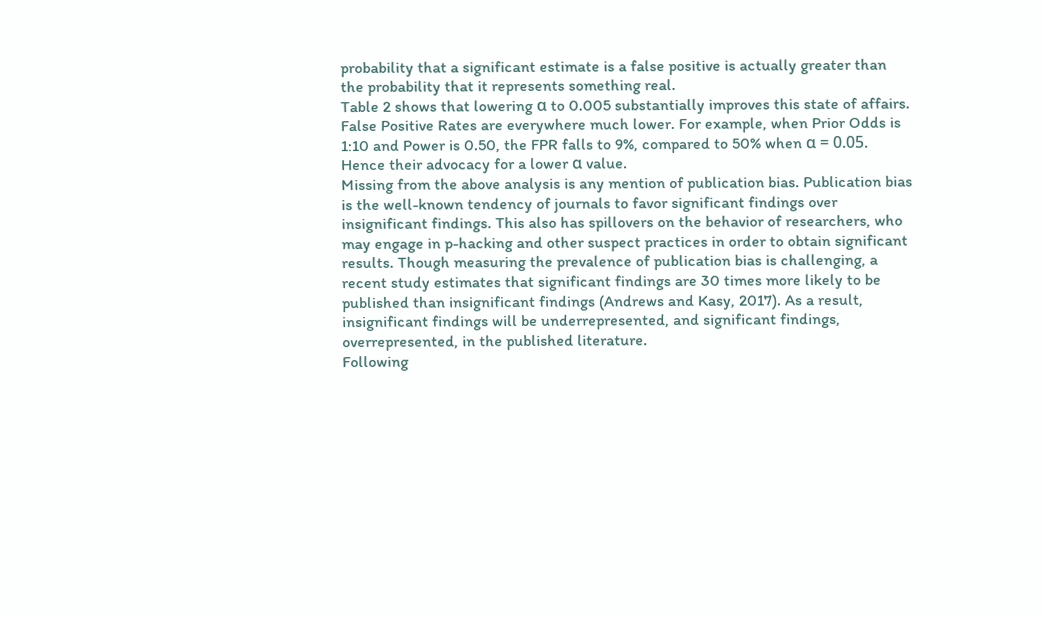probability that a significant estimate is a false positive is actually greater than the probability that it represents something real.
Table 2 shows that lowering α to 0.005 substantially improves this state of affairs. False Positive Rates are everywhere much lower. For example, when Prior Odds is 1:10 and Power is 0.50, the FPR falls to 9%, compared to 50% when α = 0.05. Hence their advocacy for a lower α value.
Missing from the above analysis is any mention of publication bias. Publication bias is the well-known tendency of journals to favor significant findings over insignificant findings. This also has spillovers on the behavior of researchers, who may engage in p-hacking and other suspect practices in order to obtain significant results. Though measuring the prevalence of publication bias is challenging, a recent study estimates that significant findings are 30 times more likely to be published than insignificant findings (Andrews and Kasy, 2017). As a result, insignificant findings will be underrepresented, and significant findings, overrepresented, in the published literature.
Following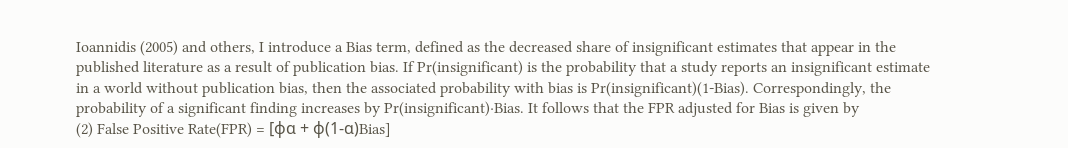Ioannidis (2005) and others, I introduce a Bias term, defined as the decreased share of insignificant estimates that appear in the published literature as a result of publication bias. If Pr(insignificant) is the probability that a study reports an insignificant estimate in a world without publication bias, then the associated probability with bias is Pr(insignificant)(1-Bias). Correspondingly, the probability of a significant finding increases by Pr(insignificant)∙Bias. It follows that the FPR adjusted for Bias is given by
(2) False Positive Rate(FPR) = [ϕα + ϕ(1-α)Bias]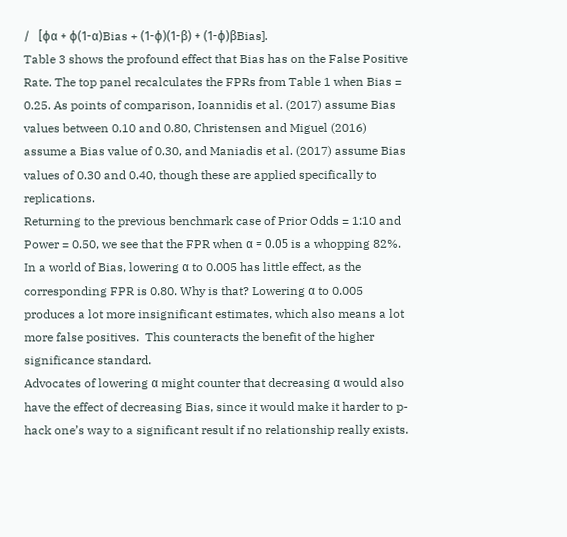/   [ϕα + ϕ(1-α)Bias + (1-ϕ)(1-β) + (1-ϕ)βBias].
Table 3 shows the profound effect that Bias has on the False Positive Rate. The top panel recalculates the FPRs from Table 1 when Bias = 0.25. As points of comparison, Ioannidis et al. (2017) assume Bias values between 0.10 and 0.80, Christensen and Miguel (2016) assume a Bias value of 0.30, and Maniadis et al. (2017) assume Bias values of 0.30 and 0.40, though these are applied specifically to replications.
Returning to the previous benchmark case of Prior Odds = 1:10 and Power = 0.50, we see that the FPR when α = 0.05 is a whopping 82%. In a world of Bias, lowering α to 0.005 has little effect, as the corresponding FPR is 0.80. Why is that? Lowering α to 0.005 produces a lot more insignificant estimates, which also means a lot more false positives.  This counteracts the benefit of the higher significance standard.
Advocates of lowering α might counter that decreasing α would also have the effect of decreasing Bias, since it would make it harder to p-hack one’s way to a significant result if no relationship really exists.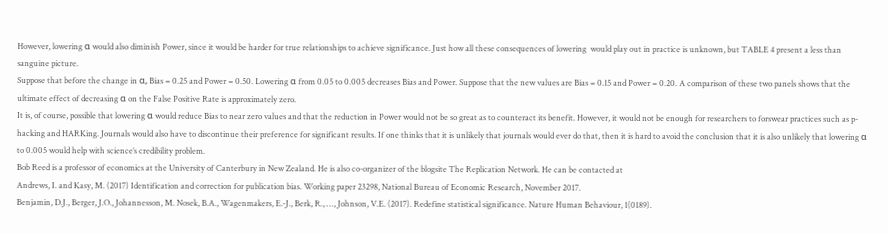However, lowering α would also diminish Power, since it would be harder for true relationships to achieve significance. Just how all these consequences of lowering  would play out in practice is unknown, but TABLE 4 present a less than sanguine picture.
Suppose that before the change in α, Bias = 0.25 and Power = 0.50. Lowering α from 0.05 to 0.005 decreases Bias and Power. Suppose that the new values are Bias = 0.15 and Power = 0.20. A comparison of these two panels shows that the ultimate effect of decreasing α on the False Positive Rate is approximately zero.
It is, of course, possible that lowering α would reduce Bias to near zero values and that the reduction in Power would not be so great as to counteract its benefit. However, it would not be enough for researchers to forswear practices such as p-hacking and HARKing. Journals would also have to discontinue their preference for significant results. If one thinks that it is unlikely that journals would ever do that, then it is hard to avoid the conclusion that it is also unlikely that lowering α to 0.005 would help with science’s credibility problem.
Bob Reed is a professor of economics at the University of Canterbury in New Zealand. He is also co-organizer of the blogsite The Replication Network. He can be contacted at
Andrews, I. and Kasy, M. (2017) Identification and correction for publication bias. Working paper 23298, National Bureau of Economic Research, November 2017.
Benjamin, D.J., Berger, J.O., Johannesson, M. Nosek, B.A., Wagenmakers, E.-J., Berk, R., …, Johnson, V.E. (2017). Redefine statistical significance. Nature Human Behaviour, 1(0189).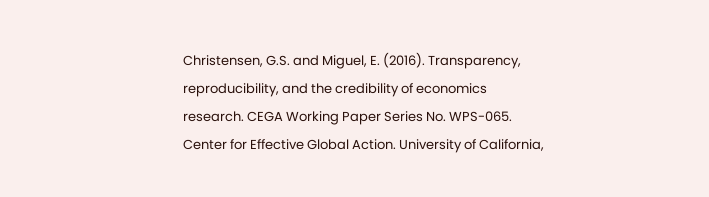Christensen, G.S. and Miguel, E. (2016). Transparency, reproducibility, and the credibility of economics research. CEGA Working Paper Series No. WPS-065. Center for Effective Global Action. University of California,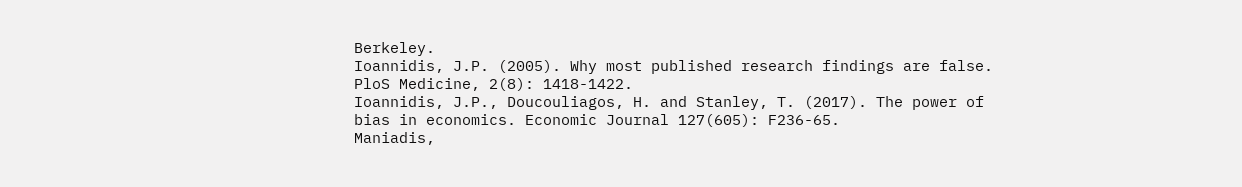Berkeley.
Ioannidis, J.P. (2005). Why most published research findings are false. PloS Medicine, 2(8): 1418-1422.
Ioannidis, J.P., Doucouliagos, H. and Stanley, T. (2017). The power of bias in economics. Economic Journal 127(605): F236-65.
Maniadis,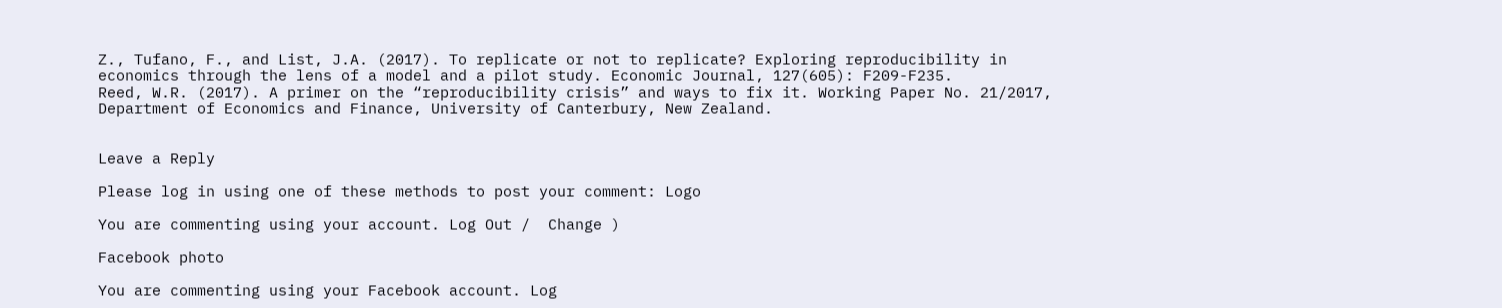Z., Tufano, F., and List, J.A. (2017). To replicate or not to replicate? Exploring reproducibility in economics through the lens of a model and a pilot study. Economic Journal, 127(605): F209-F235.
Reed, W.R. (2017). A primer on the “reproducibility crisis” and ways to fix it. Working Paper No. 21/2017, Department of Economics and Finance, University of Canterbury, New Zealand.


Leave a Reply

Please log in using one of these methods to post your comment: Logo

You are commenting using your account. Log Out /  Change )

Facebook photo

You are commenting using your Facebook account. Log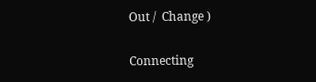Out /  Change )

Connecting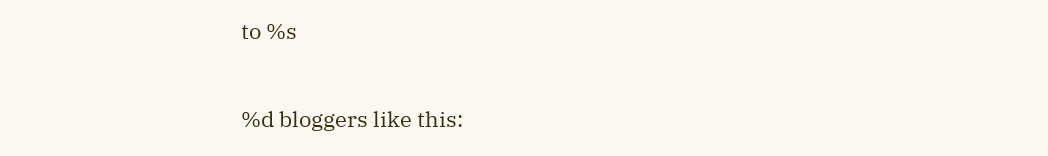to %s

%d bloggers like this: